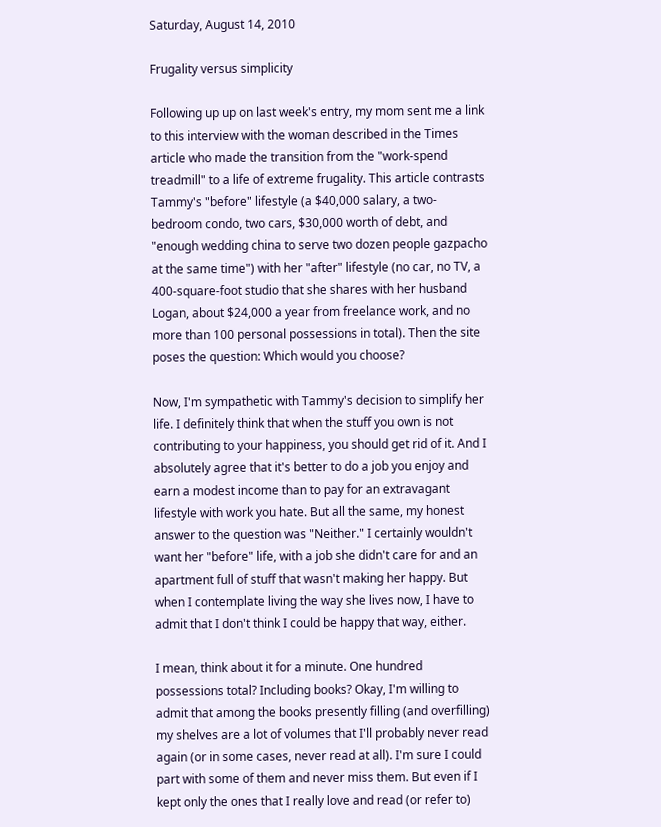Saturday, August 14, 2010

Frugality versus simplicity

Following up up on last week's entry, my mom sent me a link to this interview with the woman described in the Times article who made the transition from the "work-spend treadmill" to a life of extreme frugality. This article contrasts Tammy's "before" lifestyle (a $40,000 salary, a two-bedroom condo, two cars, $30,000 worth of debt, and "enough wedding china to serve two dozen people gazpacho at the same time") with her "after" lifestyle (no car, no TV, a 400-square-foot studio that she shares with her husband Logan, about $24,000 a year from freelance work, and no more than 100 personal possessions in total). Then the site poses the question: Which would you choose?

Now, I'm sympathetic with Tammy's decision to simplify her life. I definitely think that when the stuff you own is not contributing to your happiness, you should get rid of it. And I absolutely agree that it's better to do a job you enjoy and earn a modest income than to pay for an extravagant lifestyle with work you hate. But all the same, my honest answer to the question was "Neither." I certainly wouldn't want her "before" life, with a job she didn't care for and an apartment full of stuff that wasn't making her happy. But when I contemplate living the way she lives now, I have to admit that I don't think I could be happy that way, either.

I mean, think about it for a minute. One hundred possessions total? Including books? Okay, I'm willing to admit that among the books presently filling (and overfilling) my shelves are a lot of volumes that I'll probably never read again (or in some cases, never read at all). I'm sure I could part with some of them and never miss them. But even if I kept only the ones that I really love and read (or refer to)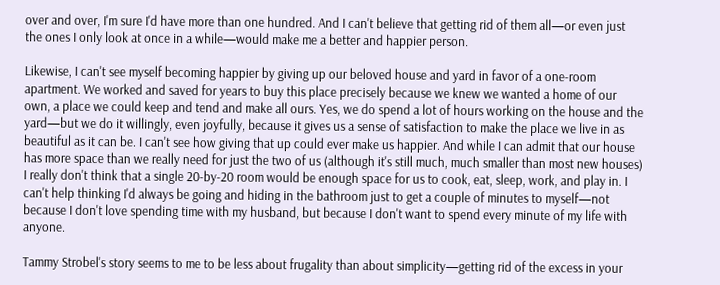over and over, I'm sure I'd have more than one hundred. And I can't believe that getting rid of them all—or even just the ones I only look at once in a while—would make me a better and happier person.

Likewise, I can't see myself becoming happier by giving up our beloved house and yard in favor of a one-room apartment. We worked and saved for years to buy this place precisely because we knew we wanted a home of our own, a place we could keep and tend and make all ours. Yes, we do spend a lot of hours working on the house and the yard—but we do it willingly, even joyfully, because it gives us a sense of satisfaction to make the place we live in as beautiful as it can be. I can't see how giving that up could ever make us happier. And while I can admit that our house has more space than we really need for just the two of us (although it's still much, much smaller than most new houses) I really don't think that a single 20-by-20 room would be enough space for us to cook, eat, sleep, work, and play in. I can't help thinking I'd always be going and hiding in the bathroom just to get a couple of minutes to myself—not because I don't love spending time with my husband, but because I don't want to spend every minute of my life with anyone.

Tammy Strobel's story seems to me to be less about frugality than about simplicity—getting rid of the excess in your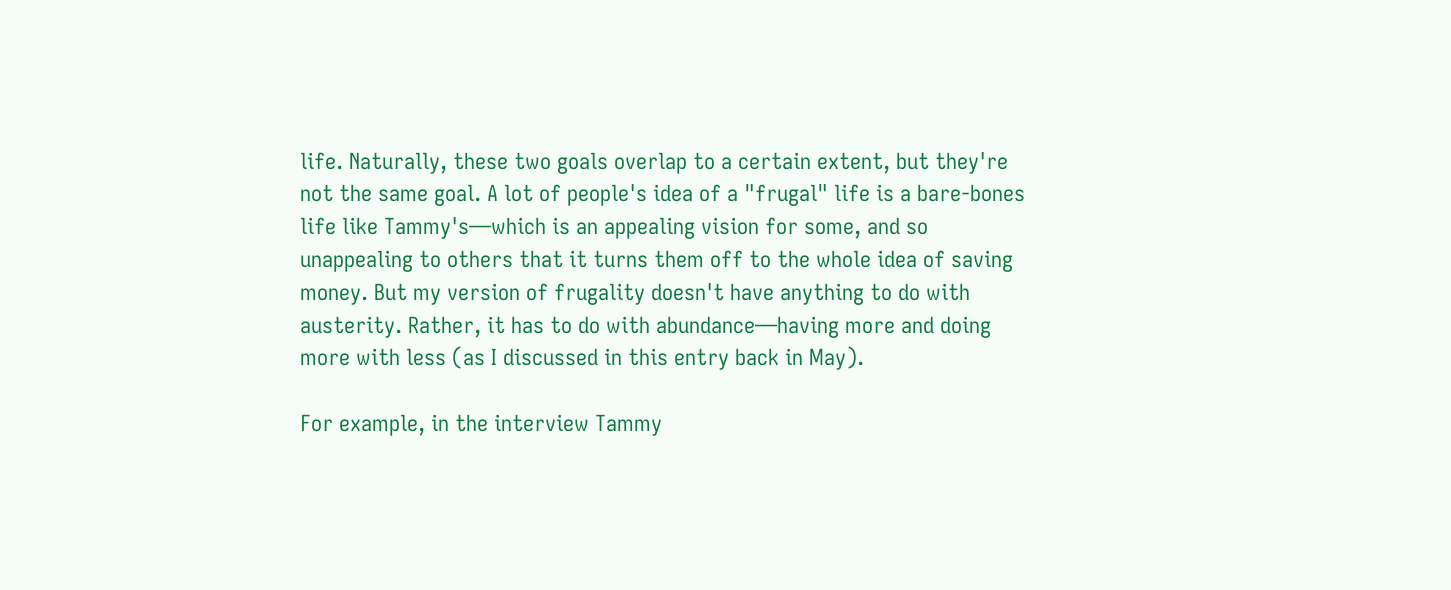life. Naturally, these two goals overlap to a certain extent, but they're not the same goal. A lot of people's idea of a "frugal" life is a bare-bones life like Tammy's—which is an appealing vision for some, and so unappealing to others that it turns them off to the whole idea of saving money. But my version of frugality doesn't have anything to do with austerity. Rather, it has to do with abundance—having more and doing more with less (as I discussed in this entry back in May).

For example, in the interview Tammy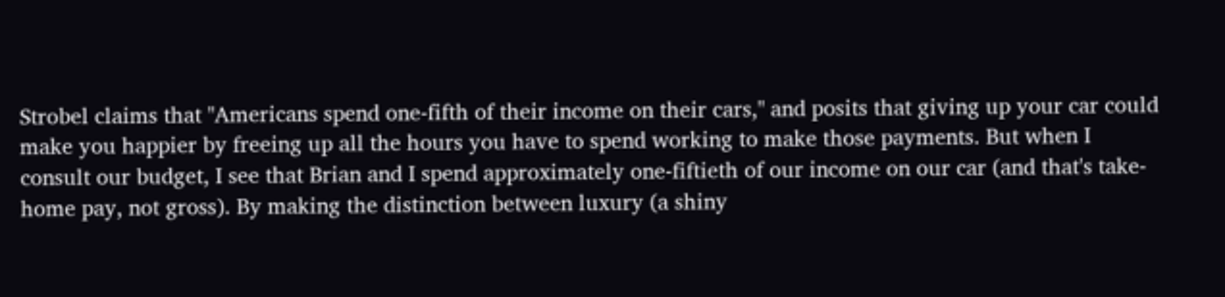Strobel claims that "Americans spend one-fifth of their income on their cars," and posits that giving up your car could make you happier by freeing up all the hours you have to spend working to make those payments. But when I consult our budget, I see that Brian and I spend approximately one-fiftieth of our income on our car (and that's take-home pay, not gross). By making the distinction between luxury (a shiny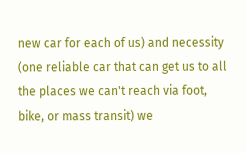new car for each of us) and necessity (one reliable car that can get us to all the places we can't reach via foot, bike, or mass transit) we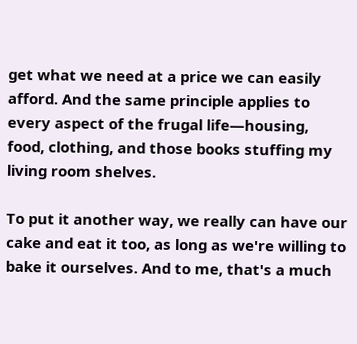get what we need at a price we can easily afford. And the same principle applies to every aspect of the frugal life—housing, food, clothing, and those books stuffing my living room shelves.

To put it another way, we really can have our cake and eat it too, as long as we're willing to bake it ourselves. And to me, that's a much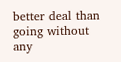better deal than going without any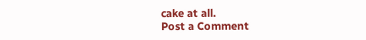cake at all.
Post a Comment